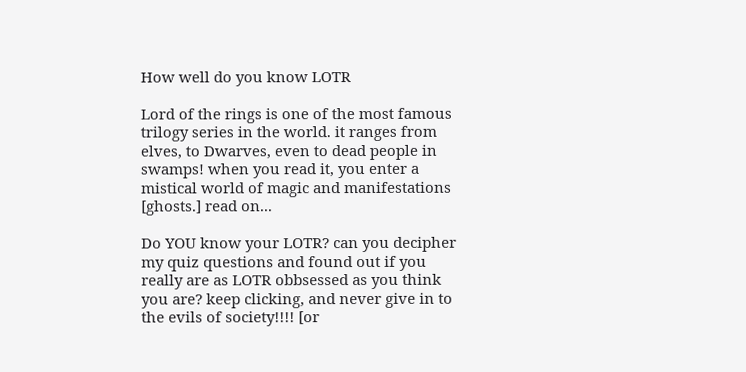How well do you know LOTR

Lord of the rings is one of the most famous trilogy series in the world. it ranges from elves, to Dwarves, even to dead people in swamps! when you read it, you enter a mistical world of magic and manifestations [ghosts.] read on...

Do YOU know your LOTR? can you decipher my quiz questions and found out if you really are as LOTR obbsessed as you think you are? keep clicking, and never give in to the evils of society!!!! [or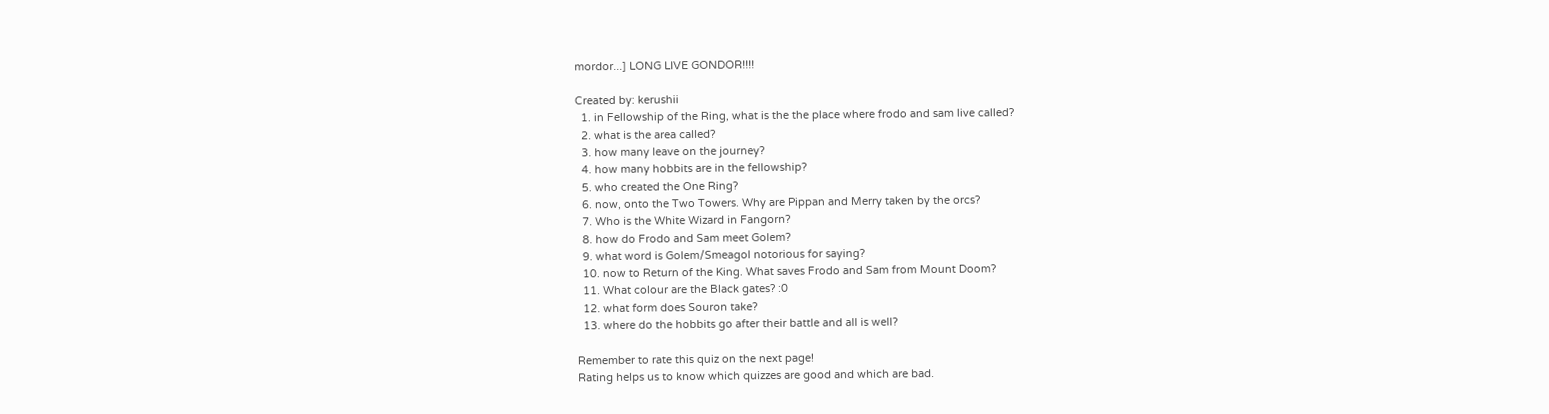mordor...] LONG LIVE GONDOR!!!!

Created by: kerushii
  1. in Fellowship of the Ring, what is the the place where frodo and sam live called?
  2. what is the area called?
  3. how many leave on the journey?
  4. how many hobbits are in the fellowship?
  5. who created the One Ring?
  6. now, onto the Two Towers. Why are Pippan and Merry taken by the orcs?
  7. Who is the White Wizard in Fangorn?
  8. how do Frodo and Sam meet Golem?
  9. what word is Golem/Smeagol notorious for saying?
  10. now to Return of the King. What saves Frodo and Sam from Mount Doom?
  11. What colour are the Black gates? :0
  12. what form does Souron take?
  13. where do the hobbits go after their battle and all is well?

Remember to rate this quiz on the next page!
Rating helps us to know which quizzes are good and which are bad.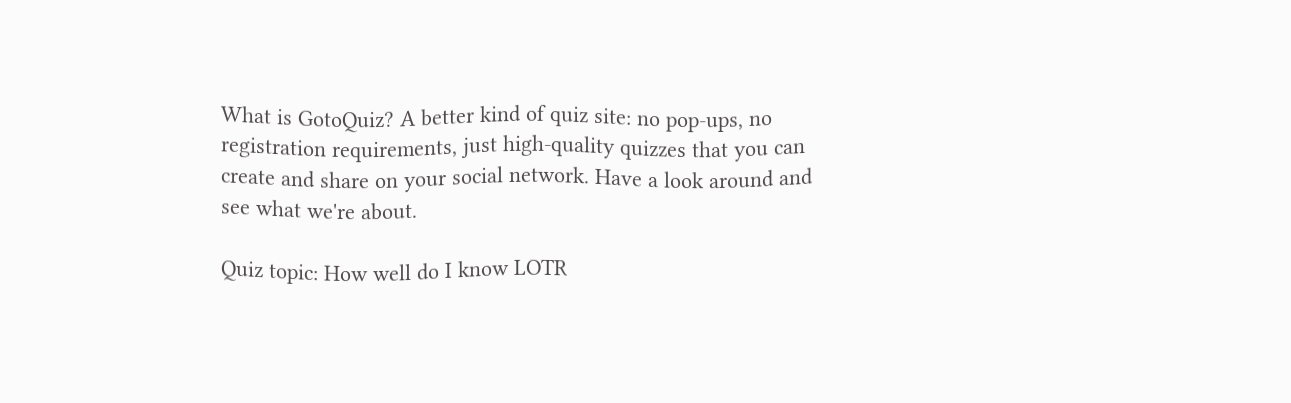What is GotoQuiz? A better kind of quiz site: no pop-ups, no registration requirements, just high-quality quizzes that you can create and share on your social network. Have a look around and see what we're about.

Quiz topic: How well do I know LOTR